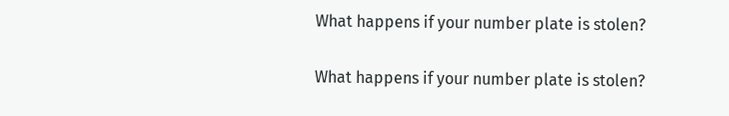What happens if your number plate is stolen?

What happens if your number plate is stolen?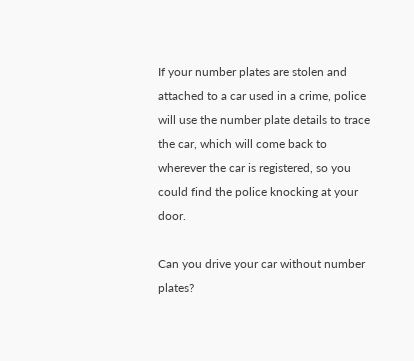If your number plates are stolen and attached to a car used in a crime, police will use the number plate details to trace the car, which will come back to wherever the car is registered, so you could find the police knocking at your door.

Can you drive your car without number plates?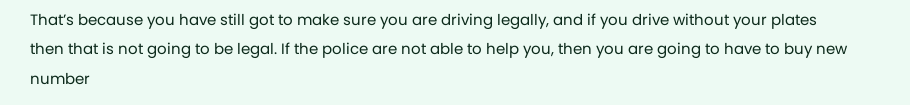That’s because you have still got to make sure you are driving legally, and if you drive without your plates then that is not going to be legal. If the police are not able to help you, then you are going to have to buy new number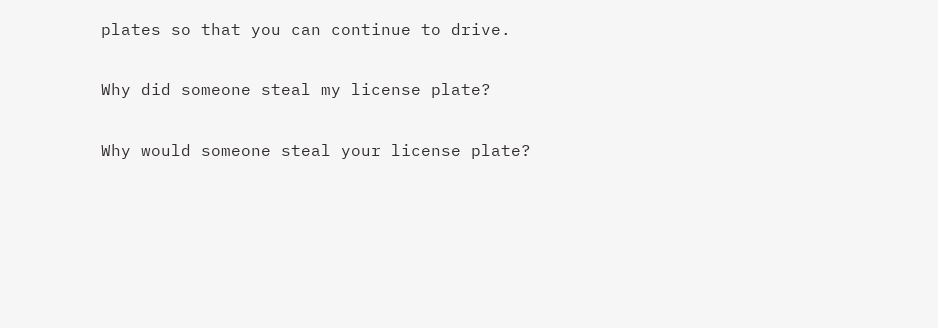plates so that you can continue to drive.

Why did someone steal my license plate?

Why would someone steal your license plate?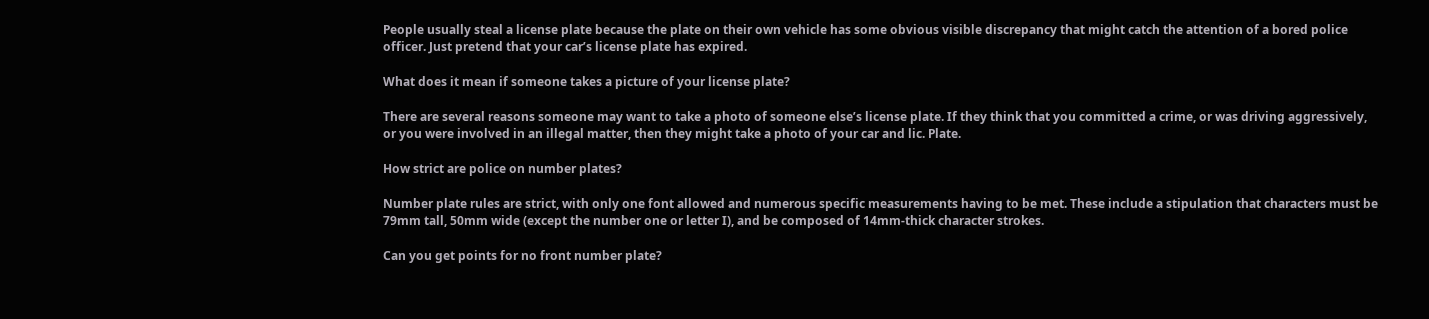People usually steal a license plate because the plate on their own vehicle has some obvious visible discrepancy that might catch the attention of a bored police officer. Just pretend that your car’s license plate has expired.

What does it mean if someone takes a picture of your license plate?

There are several reasons someone may want to take a photo of someone else’s license plate. If they think that you committed a crime, or was driving aggressively, or you were involved in an illegal matter, then they might take a photo of your car and lic. Plate.

How strict are police on number plates?

Number plate rules are strict, with only one font allowed and numerous specific measurements having to be met. These include a stipulation that characters must be 79mm tall, 50mm wide (except the number one or letter I), and be composed of 14mm-thick character strokes.

Can you get points for no front number plate?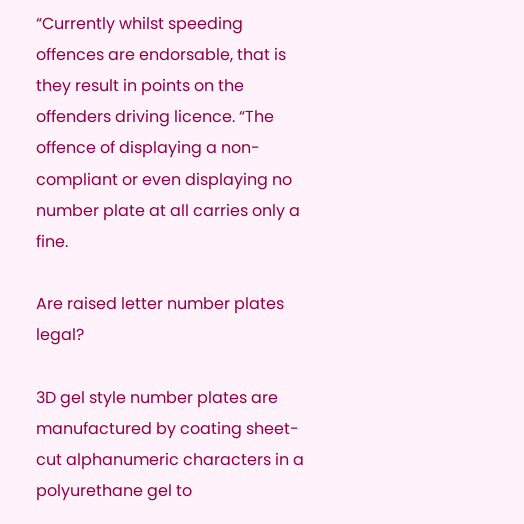“Currently whilst speeding offences are endorsable, that is they result in points on the offenders driving licence. “The offence of displaying a non-compliant or even displaying no number plate at all carries only a fine.

Are raised letter number plates legal?

3D gel style number plates are manufactured by coating sheet-cut alphanumeric characters in a polyurethane gel to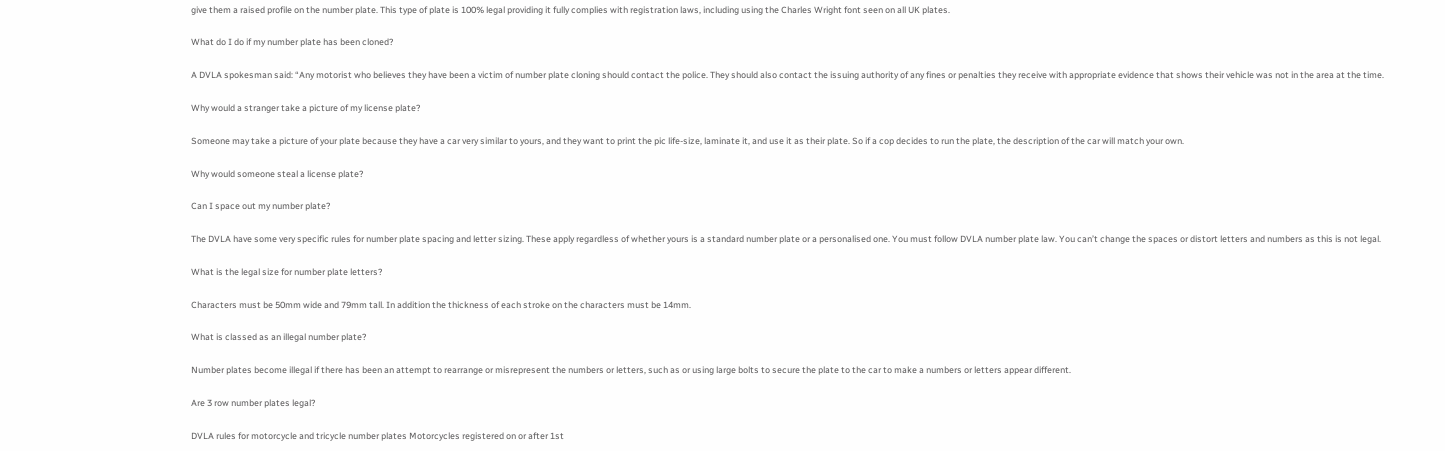give them a raised profile on the number plate. This type of plate is 100% legal providing it fully complies with registration laws, including using the Charles Wright font seen on all UK plates.

What do I do if my number plate has been cloned?

A DVLA spokesman said: “Any motorist who believes they have been a victim of number plate cloning should contact the police. They should also contact the issuing authority of any fines or penalties they receive with appropriate evidence that shows their vehicle was not in the area at the time.

Why would a stranger take a picture of my license plate?

Someone may take a picture of your plate because they have a car very similar to yours, and they want to print the pic life-size, laminate it, and use it as their plate. So if a cop decides to run the plate, the description of the car will match your own.

Why would someone steal a license plate?

Can I space out my number plate?

The DVLA have some very specific rules for number plate spacing and letter sizing. These apply regardless of whether yours is a standard number plate or a personalised one. You must follow DVLA number plate law. You can’t change the spaces or distort letters and numbers as this is not legal.

What is the legal size for number plate letters?

Characters must be 50mm wide and 79mm tall. In addition the thickness of each stroke on the characters must be 14mm.

What is classed as an illegal number plate?

Number plates become illegal if there has been an attempt to rearrange or misrepresent the numbers or letters, such as or using large bolts to secure the plate to the car to make a numbers or letters appear different.

Are 3 row number plates legal?

DVLA rules for motorcycle and tricycle number plates Motorcycles registered on or after 1st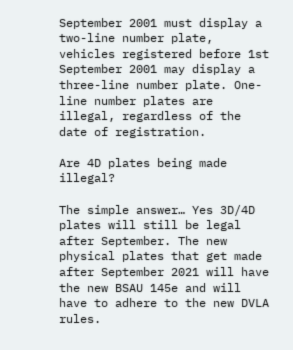September 2001 must display a two-line number plate, vehicles registered before 1st September 2001 may display a three-line number plate. One-line number plates are illegal, regardless of the date of registration.

Are 4D plates being made illegal?

The simple answer… Yes 3D/4D plates will still be legal after September. The new physical plates that get made after September 2021 will have the new BSAU 145e and will have to adhere to the new DVLA rules.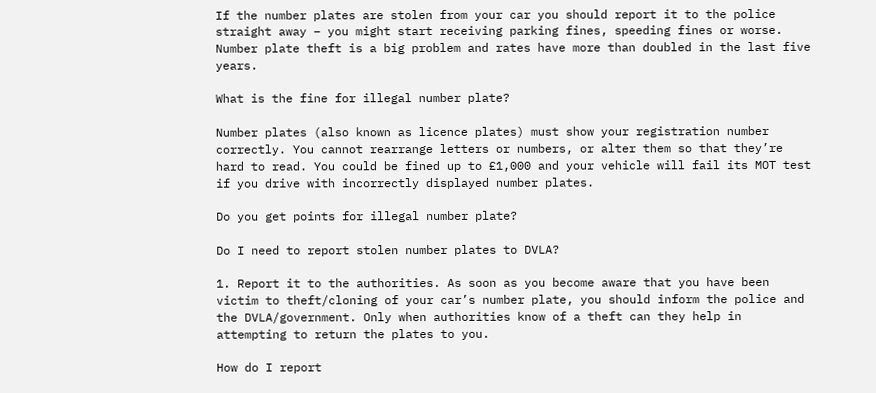If the number plates are stolen from your car you should report it to the police straight away – you might start receiving parking fines, speeding fines or worse. Number plate theft is a big problem and rates have more than doubled in the last five years.

What is the fine for illegal number plate?

Number plates (also known as licence plates) must show your registration number correctly. You cannot rearrange letters or numbers, or alter them so that they’re hard to read. You could be fined up to £1,000 and your vehicle will fail its MOT test if you drive with incorrectly displayed number plates.

Do you get points for illegal number plate?

Do I need to report stolen number plates to DVLA?

1. Report it to the authorities. As soon as you become aware that you have been victim to theft/cloning of your car’s number plate, you should inform the police and the DVLA/government. Only when authorities know of a theft can they help in attempting to return the plates to you.

How do I report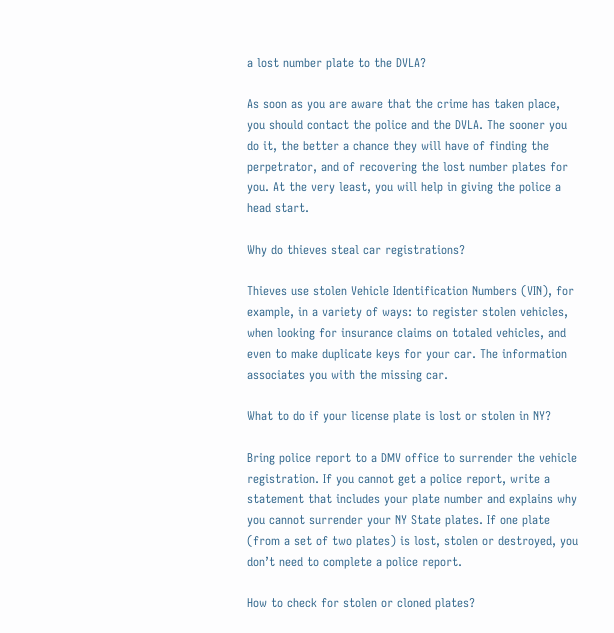a lost number plate to the DVLA?

As soon as you are aware that the crime has taken place, you should contact the police and the DVLA. The sooner you do it, the better a chance they will have of finding the perpetrator, and of recovering the lost number plates for you. At the very least, you will help in giving the police a head start.

Why do thieves steal car registrations?

Thieves use stolen Vehicle Identification Numbers (VIN), for example, in a variety of ways: to register stolen vehicles, when looking for insurance claims on totaled vehicles, and even to make duplicate keys for your car. The information associates you with the missing car.

What to do if your license plate is lost or stolen in NY?

Bring police report to a DMV office to surrender the vehicle registration. If you cannot get a police report, write a statement that includes your plate number and explains why you cannot surrender your NY State plates. If one plate (from a set of two plates) is lost, stolen or destroyed, you don’t need to complete a police report.

How to check for stolen or cloned plates?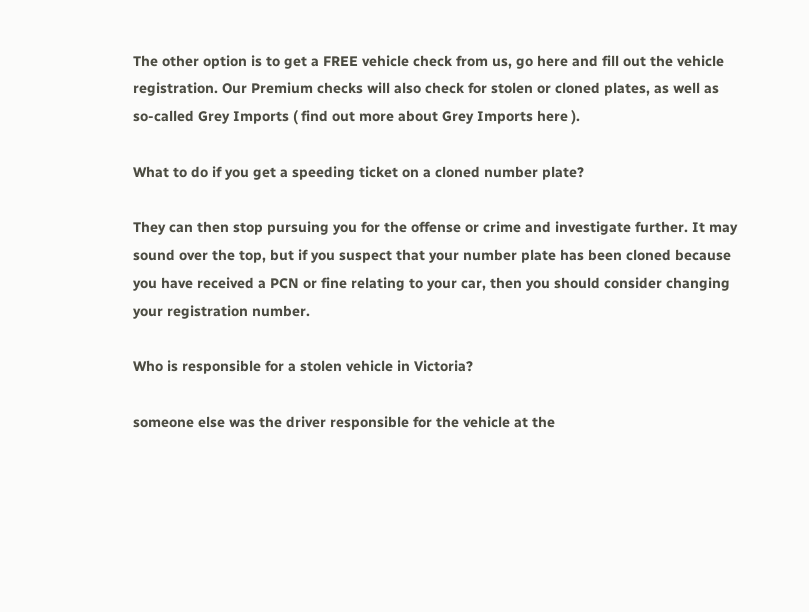The other option is to get a FREE vehicle check from us, go here and fill out the vehicle registration. Our Premium checks will also check for stolen or cloned plates, as well as so-called Grey Imports ( find out more about Grey Imports here ).

What to do if you get a speeding ticket on a cloned number plate?

They can then stop pursuing you for the offense or crime and investigate further. It may sound over the top, but if you suspect that your number plate has been cloned because you have received a PCN or fine relating to your car, then you should consider changing your registration number.

Who is responsible for a stolen vehicle in Victoria?

someone else was the driver responsible for the vehicle at the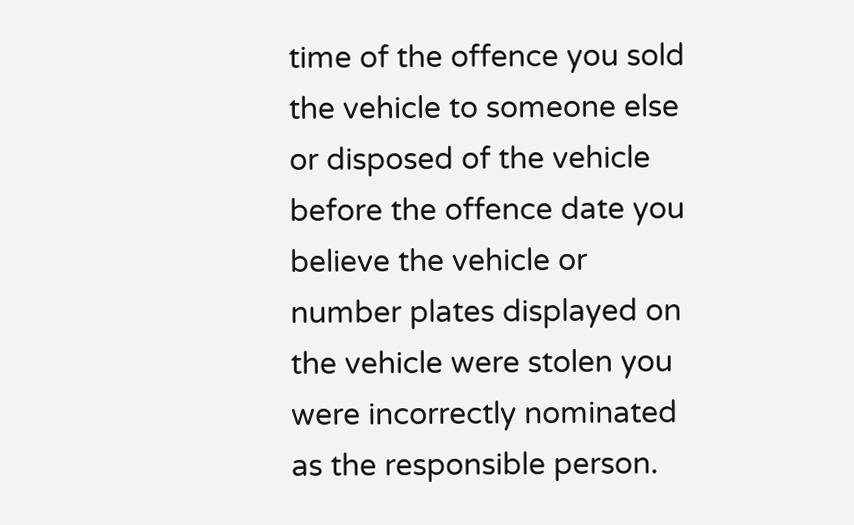time of the offence you sold the vehicle to someone else or disposed of the vehicle before the offence date you believe the vehicle or number plates displayed on the vehicle were stolen you were incorrectly nominated as the responsible person.